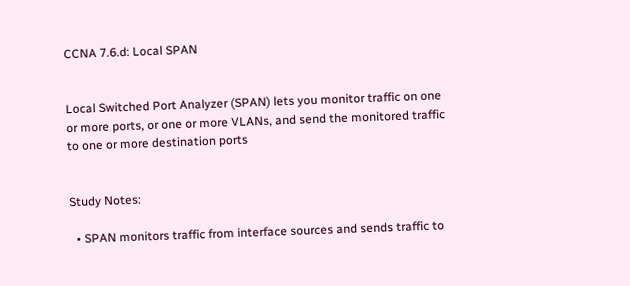CCNA 7.6.d: Local SPAN


Local Switched Port Analyzer (SPAN) lets you monitor traffic on one or more ports, or one or more VLANs, and send the monitored traffic to one or more destination ports


Study Notes:

  • SPAN monitors traffic from interface sources and sends traffic to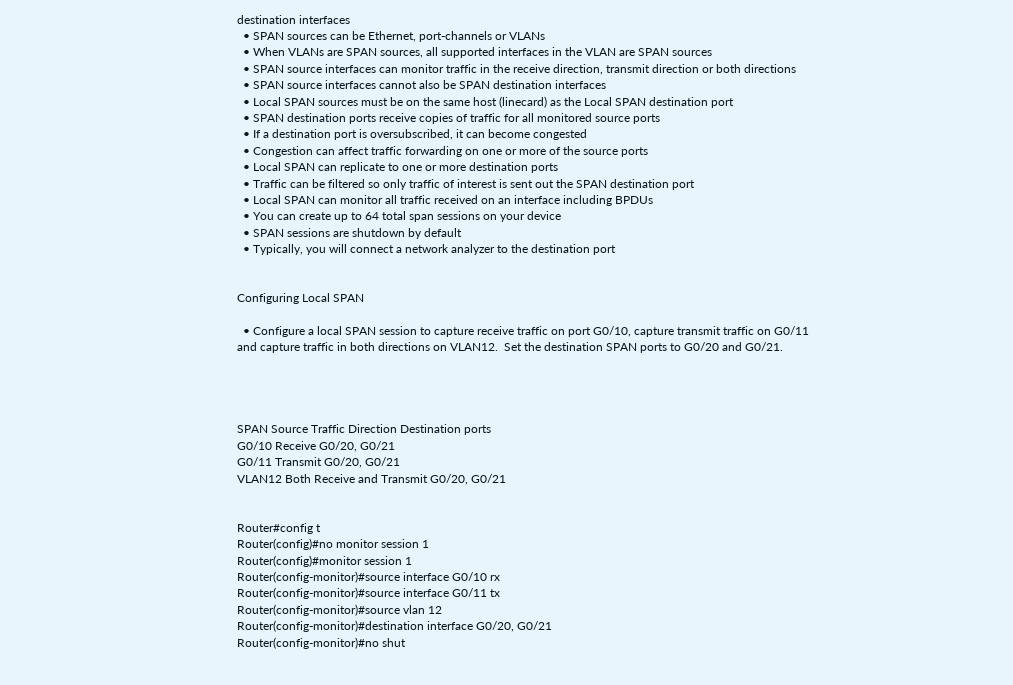destination interfaces
  • SPAN sources can be Ethernet, port-channels or VLANs
  • When VLANs are SPAN sources, all supported interfaces in the VLAN are SPAN sources
  • SPAN source interfaces can monitor traffic in the receive direction, transmit direction or both directions
  • SPAN source interfaces cannot also be SPAN destination interfaces
  • Local SPAN sources must be on the same host (linecard) as the Local SPAN destination port
  • SPAN destination ports receive copies of traffic for all monitored source ports
  • If a destination port is oversubscribed, it can become congested
  • Congestion can affect traffic forwarding on one or more of the source ports
  • Local SPAN can replicate to one or more destination ports
  • Traffic can be filtered so only traffic of interest is sent out the SPAN destination port
  • Local SPAN can monitor all traffic received on an interface including BPDUs
  • You can create up to 64 total span sessions on your device
  • SPAN sessions are shutdown by default
  • Typically, you will connect a network analyzer to the destination port


Configuring Local SPAN

  • Configure a local SPAN session to capture receive traffic on port G0/10, capture transmit traffic on G0/11 and capture traffic in both directions on VLAN12.  Set the destination SPAN ports to G0/20 and G0/21.




SPAN Source Traffic Direction Destination ports
G0/10 Receive G0/20, G0/21
G0/11 Transmit G0/20, G0/21
VLAN12 Both Receive and Transmit G0/20, G0/21


Router#config t
Router(config)#no monitor session 1
Router(config)#monitor session 1
Router(config-monitor)#source interface G0/10 rx
Router(config-monitor)#source interface G0/11 tx
Router(config-monitor)#source vlan 12
Router(config-monitor)#destination interface G0/20, G0/21
Router(config-monitor)#no shut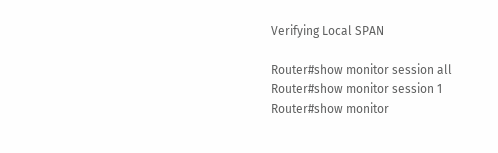Verifying Local SPAN

Router#show monitor session all
Router#show monitor session 1
Router#show monitor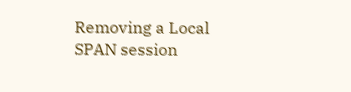Removing a Local SPAN session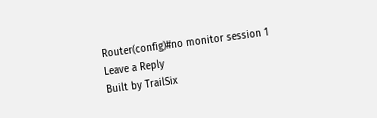Router(config)#no monitor session 1
Leave a Reply
Built by TrailSix